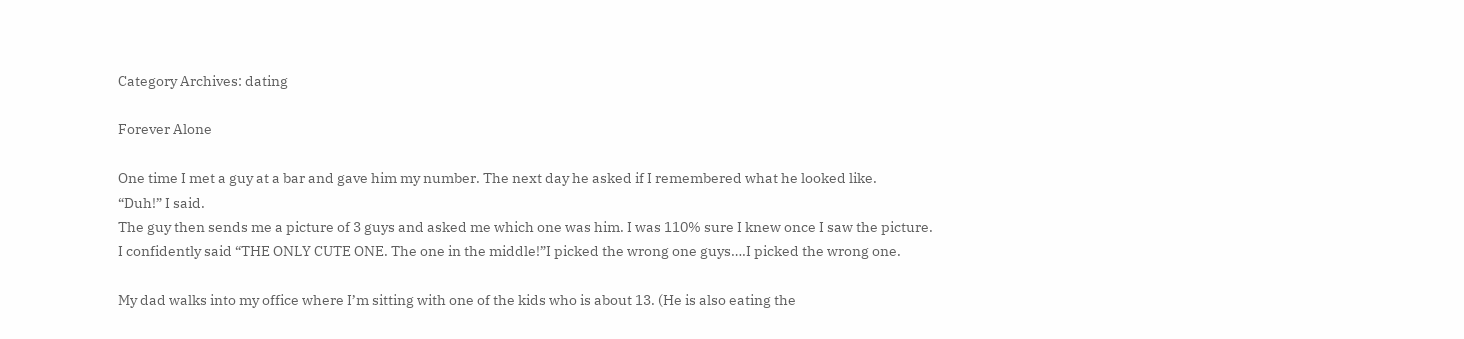Category Archives: dating

Forever Alone

One time I met a guy at a bar and gave him my number. The next day he asked if I remembered what he looked like.
“Duh!” I said.
The guy then sends me a picture of 3 guys and asked me which one was him. I was 110% sure I knew once I saw the picture.
I confidently said “THE ONLY CUTE ONE. The one in the middle!”I picked the wrong one guys….I picked the wrong one.

My dad walks into my office where I’m sitting with one of the kids who is about 13. (He is also eating the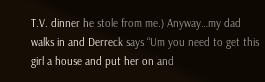T.V. dinner he stole from me.) Anyway…my dad walks in and Derreck says “Um you need to get this girl a house and put her on and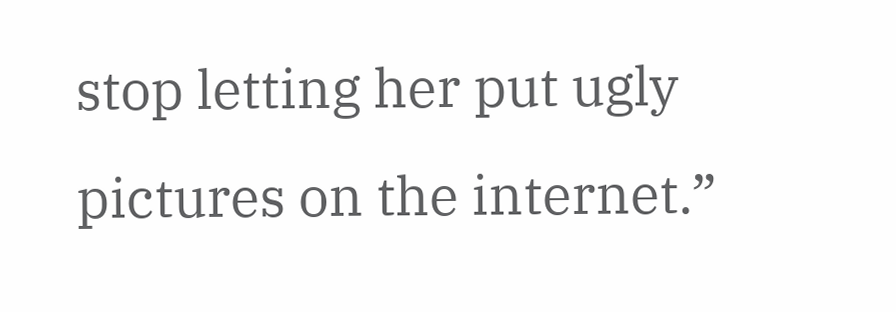stop letting her put ugly pictures on the internet.”